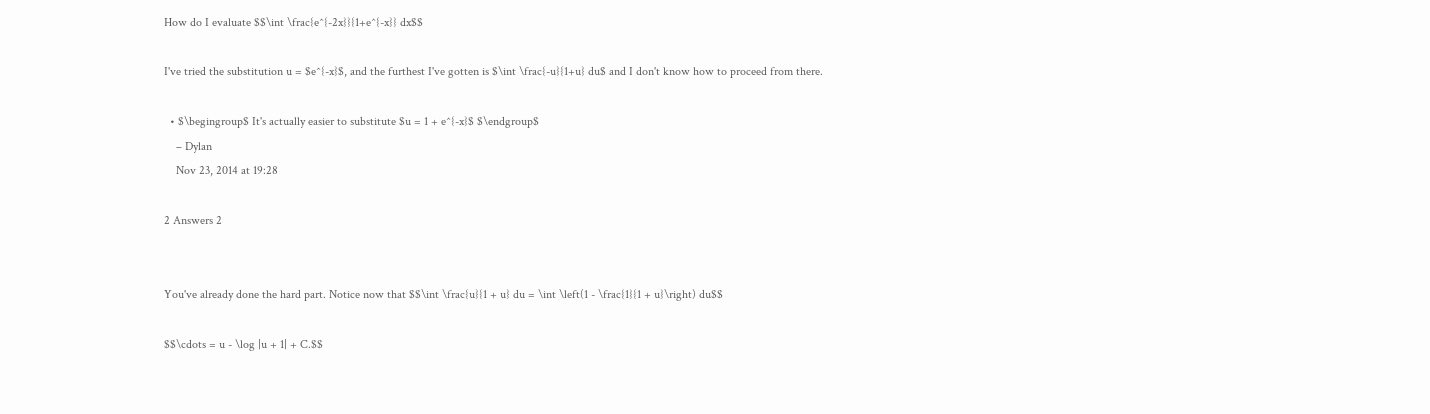How do I evaluate $$\int \frac{e^{-2x}}{1+e^{-x}} dx$$

I've tried the substitution u = $e^{-x}$, and the furthest I've gotten is $\int \frac{-u}{1+u} du$ and I don't know how to proceed from there.

  • $\begingroup$ It's actually easier to substitute $u = 1 + e^{-x}$ $\endgroup$
    – Dylan
    Nov 23, 2014 at 19:28

2 Answers 2


You've already done the hard part. Notice now that $$\int \frac{u}{1 + u} du = \int \left(1 - \frac{1}{1 + u}\right) du$$

$$\cdots = u - \log |u + 1| + C.$$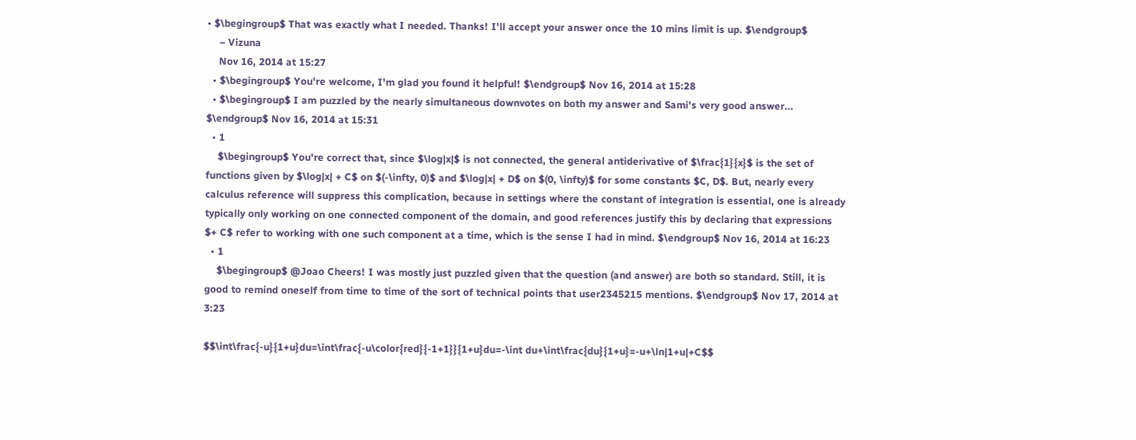• $\begingroup$ That was exactly what I needed. Thanks! I'll accept your answer once the 10 mins limit is up. $\endgroup$
    – Vizuna
    Nov 16, 2014 at 15:27
  • $\begingroup$ You're welcome, I'm glad you found it helpful! $\endgroup$ Nov 16, 2014 at 15:28
  • $\begingroup$ I am puzzled by the nearly simultaneous downvotes on both my answer and Sami's very good answer... $\endgroup$ Nov 16, 2014 at 15:31
  • 1
    $\begingroup$ You're correct that, since $\log|x|$ is not connected, the general antiderivative of $\frac{1}{x}$ is the set of functions given by $\log|x| + C$ on $(-\infty, 0)$ and $\log|x| + D$ on $(0, \infty)$ for some constants $C, D$. But, nearly every calculus reference will suppress this complication, because in settings where the constant of integration is essential, one is already typically only working on one connected component of the domain, and good references justify this by declaring that expressions $+ C$ refer to working with one such component at a time, which is the sense I had in mind. $\endgroup$ Nov 16, 2014 at 16:23
  • 1
    $\begingroup$ @Joao Cheers! I was mostly just puzzled given that the question (and answer) are both so standard. Still, it is good to remind oneself from time to time of the sort of technical points that user2345215 mentions. $\endgroup$ Nov 17, 2014 at 3:23

$$\int\frac{-u}{1+u}du=\int\frac{-u\color{red}{-1+1}}{1+u}du=-\int du+\int\frac{du}{1+u}=-u+\ln|1+u|+C$$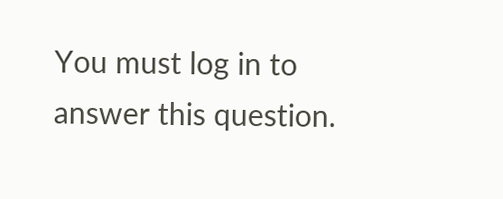You must log in to answer this question.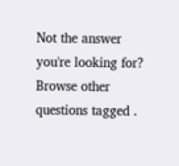Not the answer you're looking for? Browse other questions tagged .